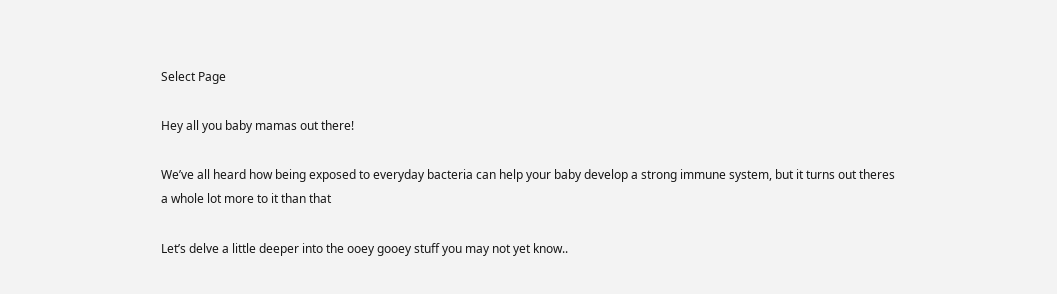Select Page

Hey all you baby mamas out there!

We’ve all heard how being exposed to everyday bacteria can help your baby develop a strong immune system, but it turns out theres a whole lot more to it than that

Let’s delve a little deeper into the ooey gooey stuff you may not yet know..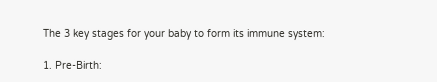The 3 key stages for your baby to form its immune system:

1. Pre-Birth: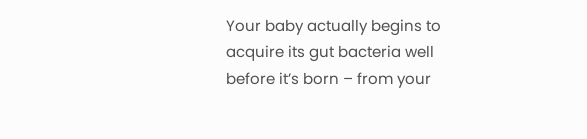Your baby actually begins to acquire its gut bacteria well before it’s born – from your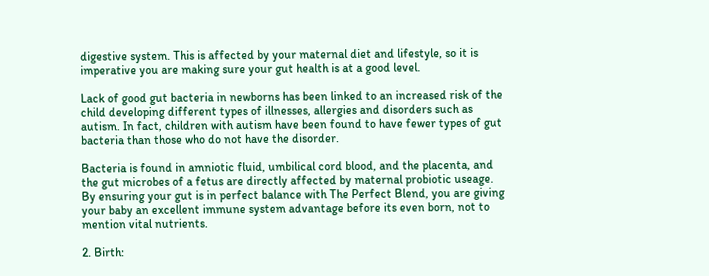digestive system. This is affected by your maternal diet and lifestyle, so it is imperative you are making sure your gut health is at a good level.

Lack of good gut bacteria in newborns has been linked to an increased risk of the child developing different types of illnesses, allergies and disorders such as autism. In fact, children with autism have been found to have fewer types of gut bacteria than those who do not have the disorder.

Bacteria is found in amniotic fluid, umbilical cord blood, and the placenta, and the gut microbes of a fetus are directly affected by maternal probiotic useage.  By ensuring your gut is in perfect balance with The Perfect Blend, you are giving your baby an excellent immune system advantage before its even born, not to mention vital nutrients.

2. Birth: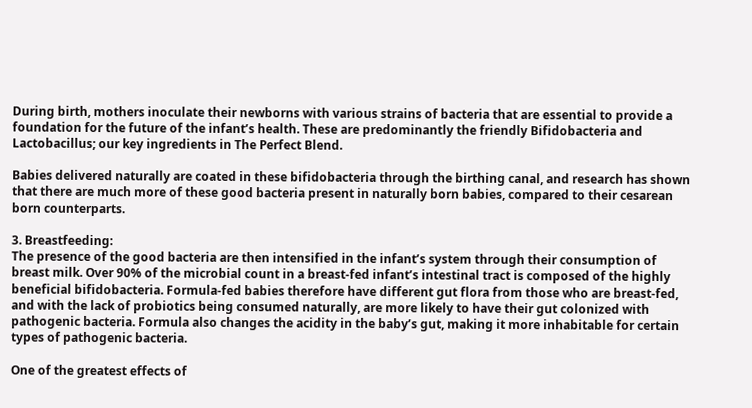During birth, mothers inoculate their newborns with various strains of bacteria that are essential to provide a foundation for the future of the infant’s health. These are predominantly the friendly Bifidobacteria and Lactobacillus; our key ingredients in The Perfect Blend.

Babies delivered naturally are coated in these bifidobacteria through the birthing canal, and research has shown that there are much more of these good bacteria present in naturally born babies, compared to their cesarean born counterparts.

3. Breastfeeding:
The presence of the good bacteria are then intensified in the infant’s system through their consumption of breast milk. Over 90% of the microbial count in a breast-fed infant’s intestinal tract is composed of the highly beneficial bifidobacteria. Formula-fed babies therefore have different gut flora from those who are breast-fed, and with the lack of probiotics being consumed naturally, are more likely to have their gut colonized with pathogenic bacteria. Formula also changes the acidity in the baby’s gut, making it more inhabitable for certain types of pathogenic bacteria.

One of the greatest effects of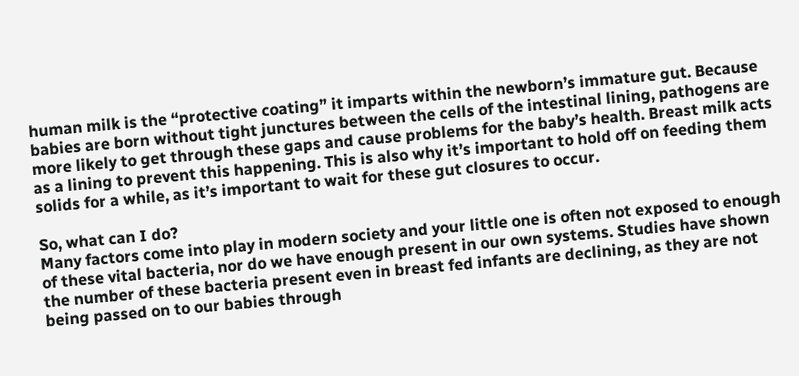human milk is the “protective coating” it imparts within the newborn’s immature gut. Because babies are born without tight junctures between the cells of the intestinal lining, pathogens are more likely to get through these gaps and cause problems for the baby’s health. Breast milk acts as a lining to prevent this happening. This is also why it’s important to hold off on feeding them solids for a while, as it’s important to wait for these gut closures to occur.

So, what can I do?
Many factors come into play in modern society and your little one is often not exposed to enough of these vital bacteria, nor do we have enough present in our own systems. Studies have shown the number of these bacteria present even in breast fed infants are declining, as they are not being passed on to our babies through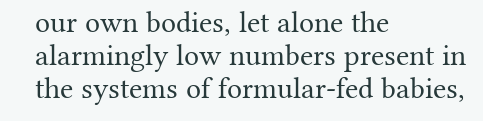our own bodies, let alone the alarmingly low numbers present in the systems of formular-fed babies,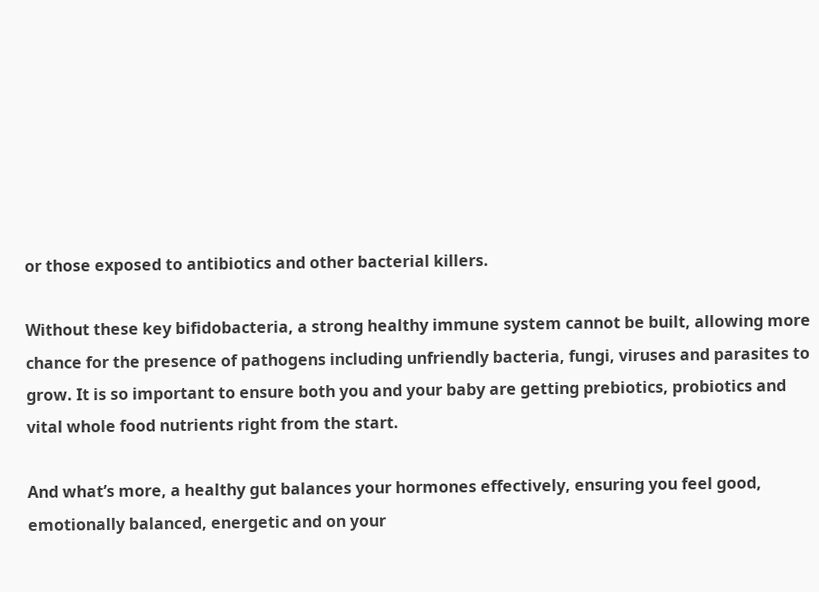or those exposed to antibiotics and other bacterial killers.

Without these key bifidobacteria, a strong healthy immune system cannot be built, allowing more chance for the presence of pathogens including unfriendly bacteria, fungi, viruses and parasites to grow. It is so important to ensure both you and your baby are getting prebiotics, probiotics and vital whole food nutrients right from the start.

And what’s more, a healthy gut balances your hormones effectively, ensuring you feel good, emotionally balanced, energetic and on your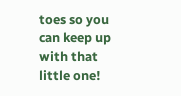toes so you can keep up with that little one!